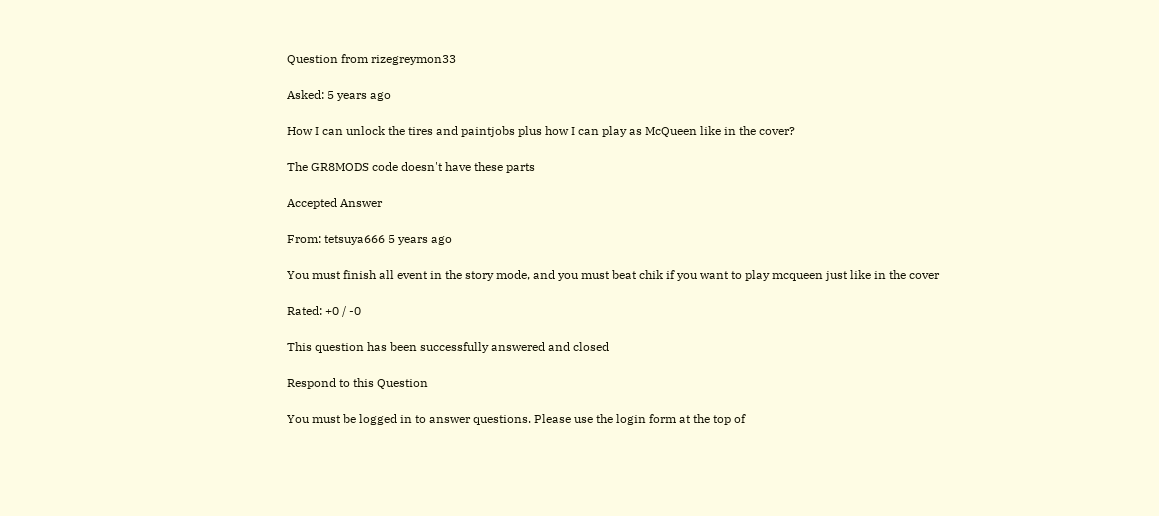Question from rizegreymon33

Asked: 5 years ago

How I can unlock the tires and paintjobs plus how I can play as McQueen like in the cover?

The GR8MODS code doesn't have these parts

Accepted Answer

From: tetsuya666 5 years ago

You must finish all event in the story mode, and you must beat chik if you want to play mcqueen just like in the cover

Rated: +0 / -0

This question has been successfully answered and closed

Respond to this Question

You must be logged in to answer questions. Please use the login form at the top of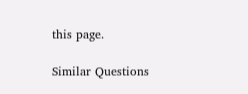this page.

Similar Questions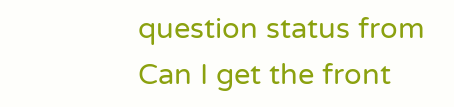question status from
Can I get the front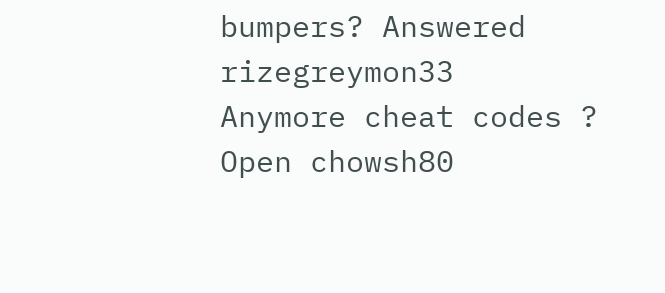bumpers? Answered rizegreymon33
Anymore cheat codes ? Open chowsh80